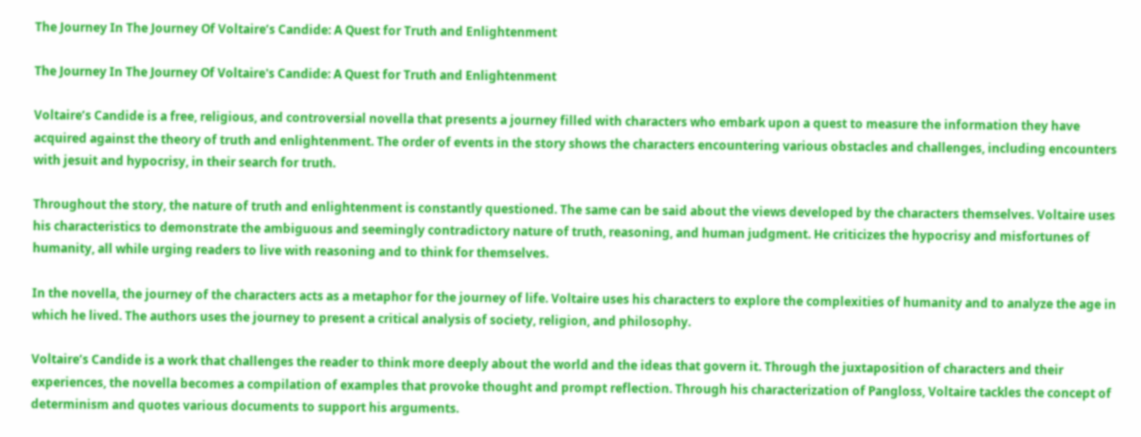The Journey In The Journey Of Voltaire’s Candide: A Quest for Truth and Enlightenment

The Journey In The Journey Of Voltaire's Candide: A Quest for Truth and Enlightenment

Voltaire’s Candide is a free, religious, and controversial novella that presents a journey filled with characters who embark upon a quest to measure the information they have acquired against the theory of truth and enlightenment. The order of events in the story shows the characters encountering various obstacles and challenges, including encounters with jesuit and hypocrisy, in their search for truth.

Throughout the story, the nature of truth and enlightenment is constantly questioned. The same can be said about the views developed by the characters themselves. Voltaire uses his characteristics to demonstrate the ambiguous and seemingly contradictory nature of truth, reasoning, and human judgment. He criticizes the hypocrisy and misfortunes of humanity, all while urging readers to live with reasoning and to think for themselves.

In the novella, the journey of the characters acts as a metaphor for the journey of life. Voltaire uses his characters to explore the complexities of humanity and to analyze the age in which he lived. The authors uses the journey to present a critical analysis of society, religion, and philosophy.

Voltaire’s Candide is a work that challenges the reader to think more deeply about the world and the ideas that govern it. Through the juxtaposition of characters and their experiences, the novella becomes a compilation of examples that provoke thought and prompt reflection. Through his characterization of Pangloss, Voltaire tackles the concept of determinism and quotes various documents to support his arguments.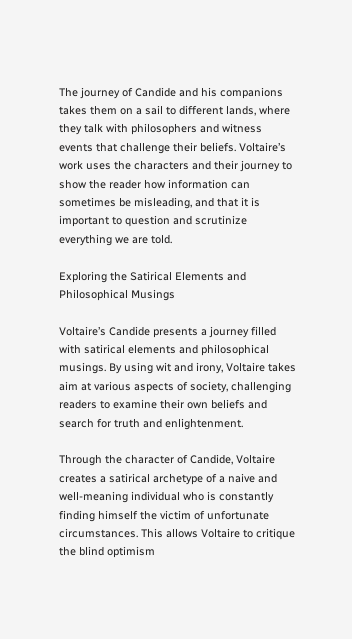The journey of Candide and his companions takes them on a sail to different lands, where they talk with philosophers and witness events that challenge their beliefs. Voltaire’s work uses the characters and their journey to show the reader how information can sometimes be misleading, and that it is important to question and scrutinize everything we are told.

Exploring the Satirical Elements and Philosophical Musings

Voltaire’s Candide presents a journey filled with satirical elements and philosophical musings. By using wit and irony, Voltaire takes aim at various aspects of society, challenging readers to examine their own beliefs and search for truth and enlightenment.

Through the character of Candide, Voltaire creates a satirical archetype of a naive and well-meaning individual who is constantly finding himself the victim of unfortunate circumstances. This allows Voltaire to critique the blind optimism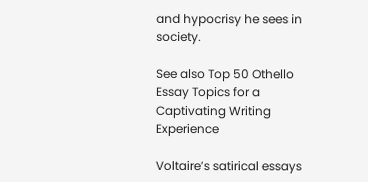and hypocrisy he sees in society.

See also Top 50 Othello Essay Topics for a Captivating Writing Experience

Voltaire’s satirical essays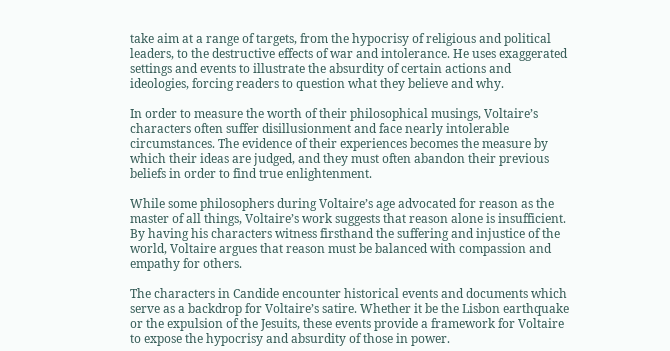take aim at a range of targets, from the hypocrisy of religious and political leaders, to the destructive effects of war and intolerance. He uses exaggerated settings and events to illustrate the absurdity of certain actions and ideologies, forcing readers to question what they believe and why.

In order to measure the worth of their philosophical musings, Voltaire’s characters often suffer disillusionment and face nearly intolerable circumstances. The evidence of their experiences becomes the measure by which their ideas are judged, and they must often abandon their previous beliefs in order to find true enlightenment.

While some philosophers during Voltaire’s age advocated for reason as the master of all things, Voltaire’s work suggests that reason alone is insufficient. By having his characters witness firsthand the suffering and injustice of the world, Voltaire argues that reason must be balanced with compassion and empathy for others.

The characters in Candide encounter historical events and documents which serve as a backdrop for Voltaire’s satire. Whether it be the Lisbon earthquake or the expulsion of the Jesuits, these events provide a framework for Voltaire to expose the hypocrisy and absurdity of those in power.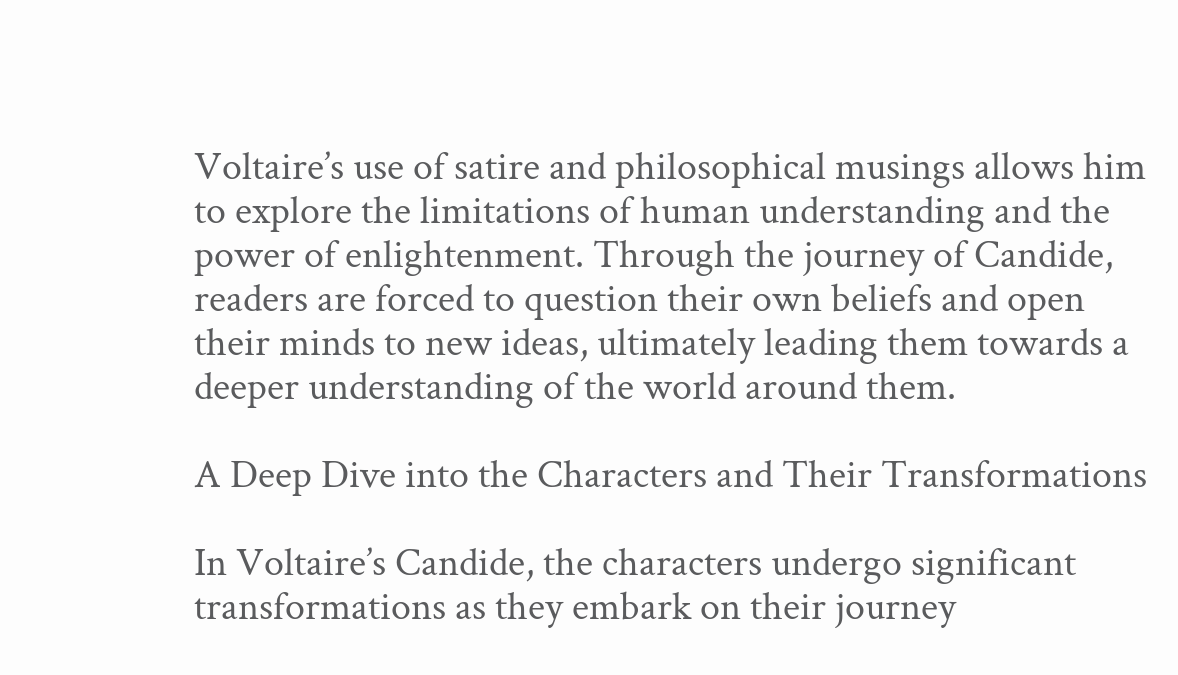Voltaire’s use of satire and philosophical musings allows him to explore the limitations of human understanding and the power of enlightenment. Through the journey of Candide, readers are forced to question their own beliefs and open their minds to new ideas, ultimately leading them towards a deeper understanding of the world around them.

A Deep Dive into the Characters and Their Transformations

In Voltaire’s Candide, the characters undergo significant transformations as they embark on their journey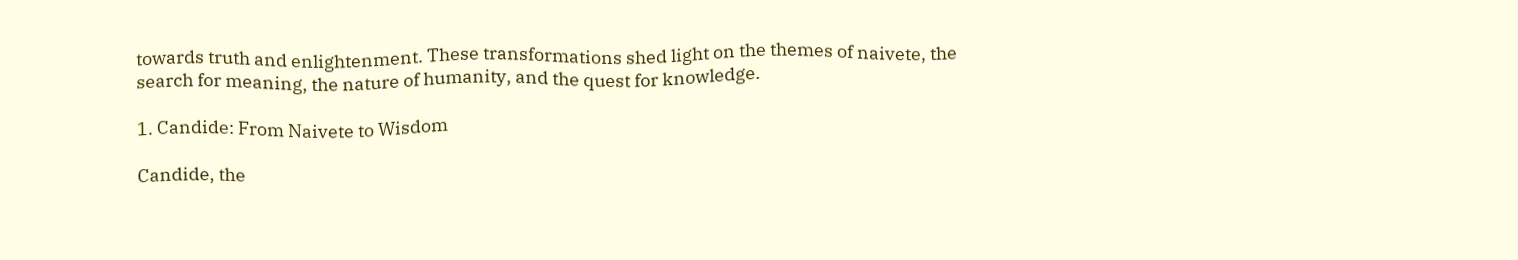towards truth and enlightenment. These transformations shed light on the themes of naivete, the search for meaning, the nature of humanity, and the quest for knowledge.

1. Candide: From Naivete to Wisdom

Candide, the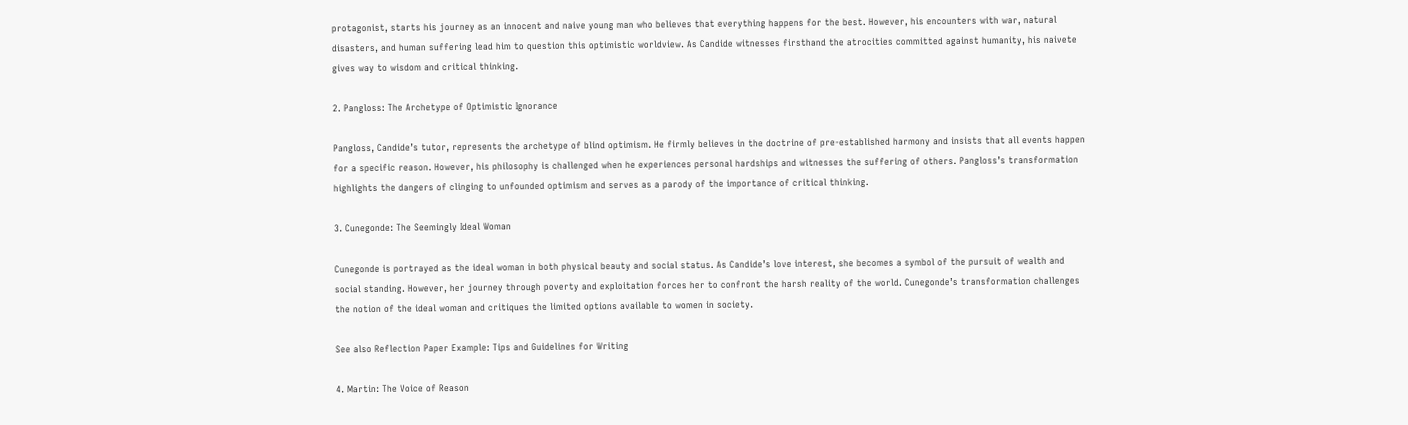protagonist, starts his journey as an innocent and naive young man who believes that everything happens for the best. However, his encounters with war, natural disasters, and human suffering lead him to question this optimistic worldview. As Candide witnesses firsthand the atrocities committed against humanity, his naivete gives way to wisdom and critical thinking.

2. Pangloss: The Archetype of Optimistic Ignorance

Pangloss, Candide’s tutor, represents the archetype of blind optimism. He firmly believes in the doctrine of pre-established harmony and insists that all events happen for a specific reason. However, his philosophy is challenged when he experiences personal hardships and witnesses the suffering of others. Pangloss’s transformation highlights the dangers of clinging to unfounded optimism and serves as a parody of the importance of critical thinking.

3. Cunegonde: The Seemingly Ideal Woman

Cunegonde is portrayed as the ideal woman in both physical beauty and social status. As Candide’s love interest, she becomes a symbol of the pursuit of wealth and social standing. However, her journey through poverty and exploitation forces her to confront the harsh reality of the world. Cunegonde’s transformation challenges the notion of the ideal woman and critiques the limited options available to women in society.

See also Reflection Paper Example: Tips and Guidelines for Writing

4. Martin: The Voice of Reason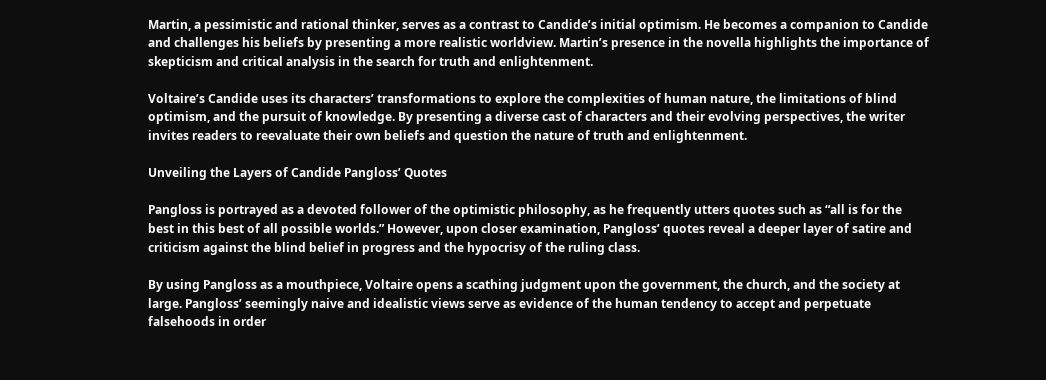Martin, a pessimistic and rational thinker, serves as a contrast to Candide’s initial optimism. He becomes a companion to Candide and challenges his beliefs by presenting a more realistic worldview. Martin’s presence in the novella highlights the importance of skepticism and critical analysis in the search for truth and enlightenment.

Voltaire’s Candide uses its characters’ transformations to explore the complexities of human nature, the limitations of blind optimism, and the pursuit of knowledge. By presenting a diverse cast of characters and their evolving perspectives, the writer invites readers to reevaluate their own beliefs and question the nature of truth and enlightenment.

Unveiling the Layers of Candide Pangloss’ Quotes

Pangloss is portrayed as a devoted follower of the optimistic philosophy, as he frequently utters quotes such as “all is for the best in this best of all possible worlds.” However, upon closer examination, Pangloss’ quotes reveal a deeper layer of satire and criticism against the blind belief in progress and the hypocrisy of the ruling class.

By using Pangloss as a mouthpiece, Voltaire opens a scathing judgment upon the government, the church, and the society at large. Pangloss’ seemingly naive and idealistic views serve as evidence of the human tendency to accept and perpetuate falsehoods in order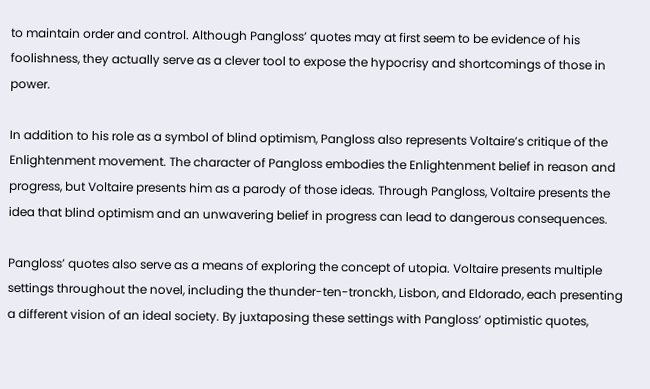to maintain order and control. Although Pangloss’ quotes may at first seem to be evidence of his foolishness, they actually serve as a clever tool to expose the hypocrisy and shortcomings of those in power.

In addition to his role as a symbol of blind optimism, Pangloss also represents Voltaire’s critique of the Enlightenment movement. The character of Pangloss embodies the Enlightenment belief in reason and progress, but Voltaire presents him as a parody of those ideas. Through Pangloss, Voltaire presents the idea that blind optimism and an unwavering belief in progress can lead to dangerous consequences.

Pangloss’ quotes also serve as a means of exploring the concept of utopia. Voltaire presents multiple settings throughout the novel, including the thunder-ten-tronckh, Lisbon, and Eldorado, each presenting a different vision of an ideal society. By juxtaposing these settings with Pangloss’ optimistic quotes,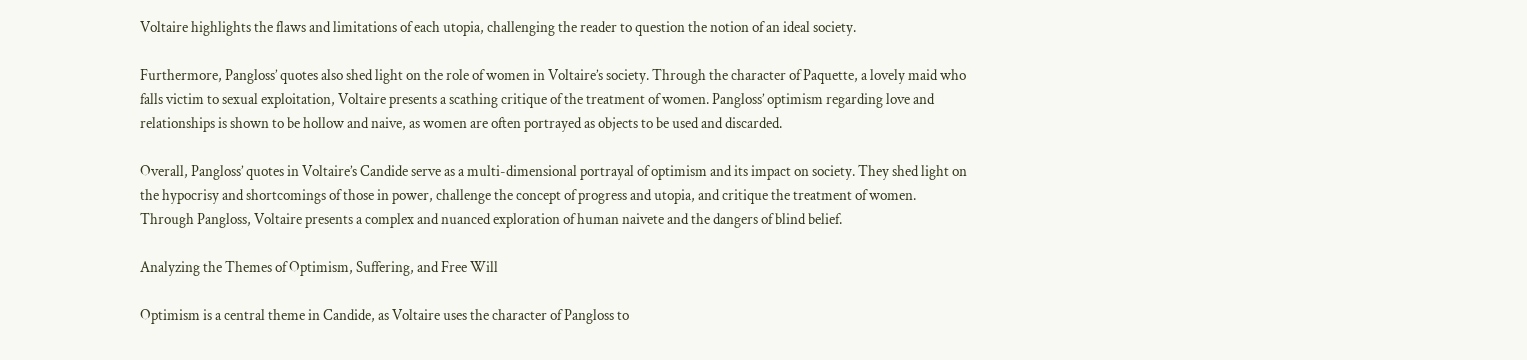Voltaire highlights the flaws and limitations of each utopia, challenging the reader to question the notion of an ideal society.

Furthermore, Pangloss’ quotes also shed light on the role of women in Voltaire’s society. Through the character of Paquette, a lovely maid who falls victim to sexual exploitation, Voltaire presents a scathing critique of the treatment of women. Pangloss’ optimism regarding love and relationships is shown to be hollow and naive, as women are often portrayed as objects to be used and discarded.

Overall, Pangloss’ quotes in Voltaire’s Candide serve as a multi-dimensional portrayal of optimism and its impact on society. They shed light on the hypocrisy and shortcomings of those in power, challenge the concept of progress and utopia, and critique the treatment of women. Through Pangloss, Voltaire presents a complex and nuanced exploration of human naivete and the dangers of blind belief.

Analyzing the Themes of Optimism, Suffering, and Free Will

Optimism is a central theme in Candide, as Voltaire uses the character of Pangloss to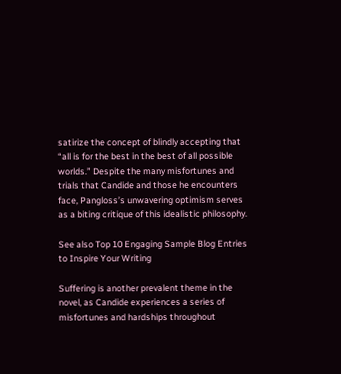satirize the concept of blindly accepting that “all is for the best in the best of all possible worlds.” Despite the many misfortunes and trials that Candide and those he encounters face, Pangloss’s unwavering optimism serves as a biting critique of this idealistic philosophy.

See also Top 10 Engaging Sample Blog Entries to Inspire Your Writing

Suffering is another prevalent theme in the novel, as Candide experiences a series of misfortunes and hardships throughout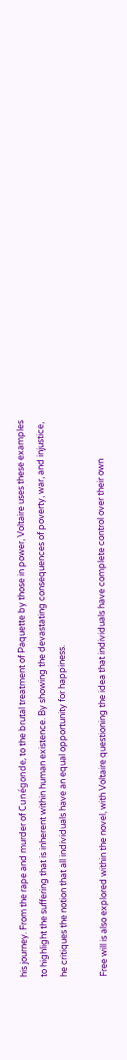his journey. From the rape and murder of Cunégonde, to the brutal treatment of Paquette by those in power, Voltaire uses these examples to highlight the suffering that is inherent within human existence. By showing the devastating consequences of poverty, war, and injustice, he critiques the notion that all individuals have an equal opportunity for happiness.

Free will is also explored within the novel, with Voltaire questioning the idea that individuals have complete control over their own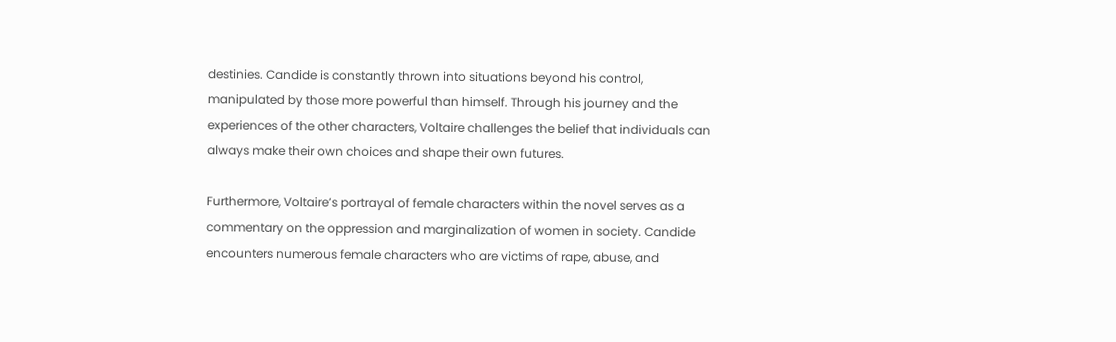destinies. Candide is constantly thrown into situations beyond his control, manipulated by those more powerful than himself. Through his journey and the experiences of the other characters, Voltaire challenges the belief that individuals can always make their own choices and shape their own futures.

Furthermore, Voltaire’s portrayal of female characters within the novel serves as a commentary on the oppression and marginalization of women in society. Candide encounters numerous female characters who are victims of rape, abuse, and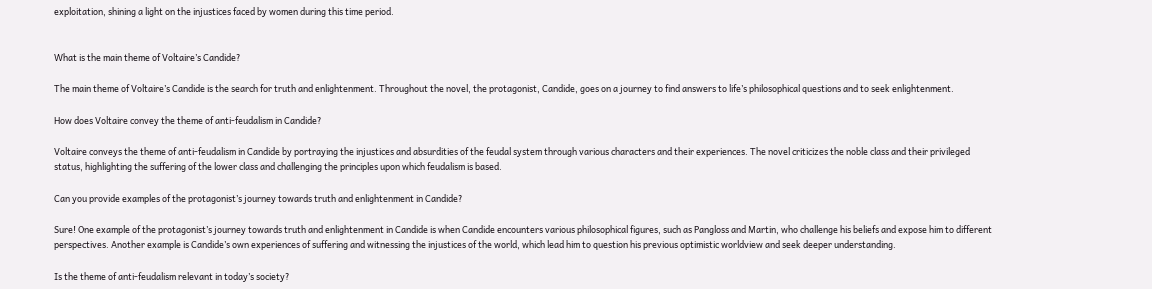exploitation, shining a light on the injustices faced by women during this time period.


What is the main theme of Voltaire’s Candide?

The main theme of Voltaire’s Candide is the search for truth and enlightenment. Throughout the novel, the protagonist, Candide, goes on a journey to find answers to life’s philosophical questions and to seek enlightenment.

How does Voltaire convey the theme of anti-feudalism in Candide?

Voltaire conveys the theme of anti-feudalism in Candide by portraying the injustices and absurdities of the feudal system through various characters and their experiences. The novel criticizes the noble class and their privileged status, highlighting the suffering of the lower class and challenging the principles upon which feudalism is based.

Can you provide examples of the protagonist’s journey towards truth and enlightenment in Candide?

Sure! One example of the protagonist’s journey towards truth and enlightenment in Candide is when Candide encounters various philosophical figures, such as Pangloss and Martin, who challenge his beliefs and expose him to different perspectives. Another example is Candide’s own experiences of suffering and witnessing the injustices of the world, which lead him to question his previous optimistic worldview and seek deeper understanding.

Is the theme of anti-feudalism relevant in today’s society?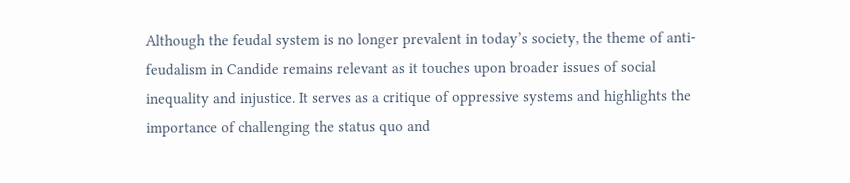Although the feudal system is no longer prevalent in today’s society, the theme of anti-feudalism in Candide remains relevant as it touches upon broader issues of social inequality and injustice. It serves as a critique of oppressive systems and highlights the importance of challenging the status quo and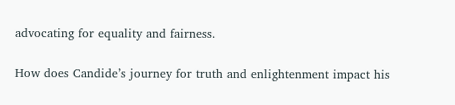advocating for equality and fairness.

How does Candide’s journey for truth and enlightenment impact his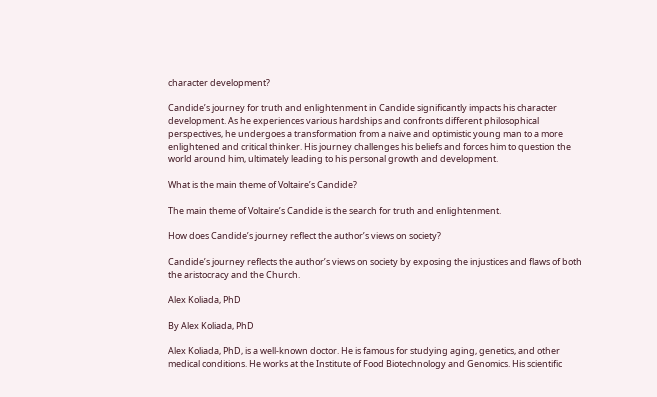character development?

Candide’s journey for truth and enlightenment in Candide significantly impacts his character development. As he experiences various hardships and confronts different philosophical perspectives, he undergoes a transformation from a naive and optimistic young man to a more enlightened and critical thinker. His journey challenges his beliefs and forces him to question the world around him, ultimately leading to his personal growth and development.

What is the main theme of Voltaire’s Candide?

The main theme of Voltaire’s Candide is the search for truth and enlightenment.

How does Candide’s journey reflect the author’s views on society?

Candide’s journey reflects the author’s views on society by exposing the injustices and flaws of both the aristocracy and the Church.

Alex Koliada, PhD

By Alex Koliada, PhD

Alex Koliada, PhD, is a well-known doctor. He is famous for studying aging, genetics, and other medical conditions. He works at the Institute of Food Biotechnology and Genomics. His scientific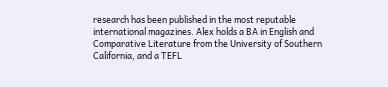research has been published in the most reputable international magazines. Alex holds a BA in English and Comparative Literature from the University of Southern California, and a TEFL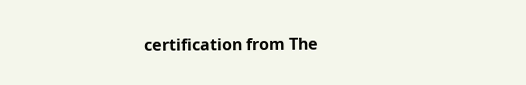certification from The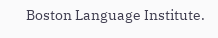Boston Language Institute.